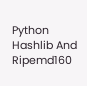Python Hashlib And Ripemd160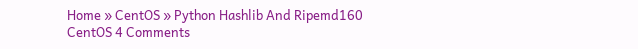Home » CentOS » Python Hashlib And Ripemd160
CentOS 4 Comments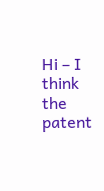Hi – I think the patent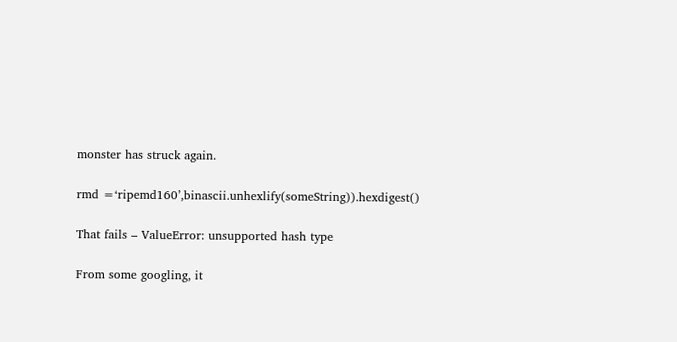monster has struck again.

rmd =‘ripemd160’,binascii.unhexlify(someString)).hexdigest()

That fails – ValueError: unsupported hash type

From some googling, it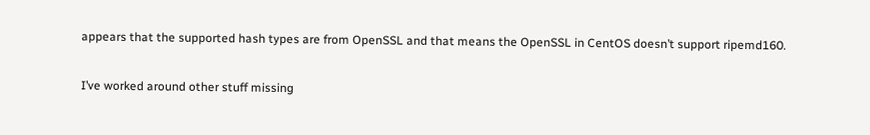appears that the supported hash types are from OpenSSL and that means the OpenSSL in CentOS doesn’t support ripemd160.

I’ve worked around other stuff missing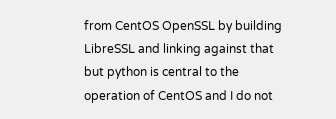from CentOS OpenSSL by building LibreSSL and linking against that but python is central to the operation of CentOS and I do not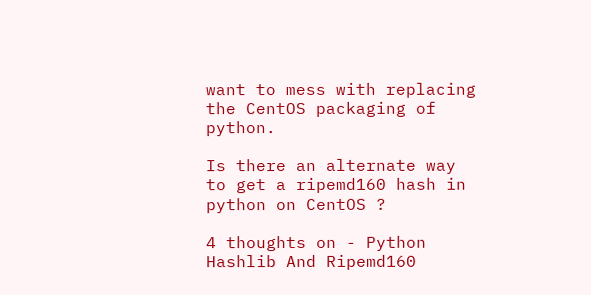want to mess with replacing the CentOS packaging of python.

Is there an alternate way to get a ripemd160 hash in python on CentOS ?

4 thoughts on - Python Hashlib And Ripemd160